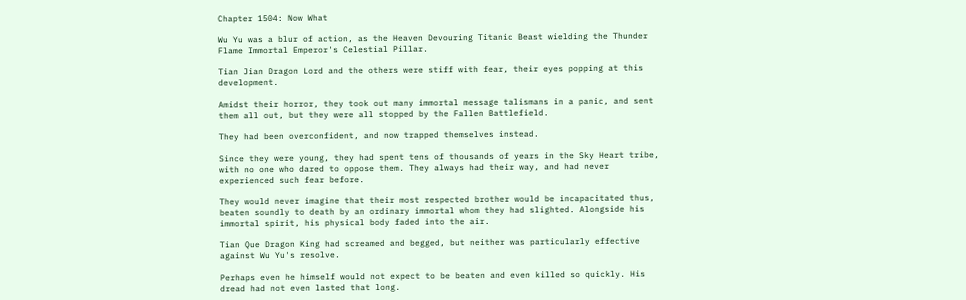Chapter 1504: Now What

Wu Yu was a blur of action, as the Heaven Devouring Titanic Beast wielding the Thunder Flame Immortal Emperor's Celestial Pillar.

Tian Jian Dragon Lord and the others were stiff with fear, their eyes popping at this development.

Amidst their horror, they took out many immortal message talismans in a panic, and sent them all out, but they were all stopped by the Fallen Battlefield.

They had been overconfident, and now trapped themselves instead.

Since they were young, they had spent tens of thousands of years in the Sky Heart tribe, with no one who dared to oppose them. They always had their way, and had never experienced such fear before.

They would never imagine that their most respected brother would be incapacitated thus, beaten soundly to death by an ordinary immortal whom they had slighted. Alongside his immortal spirit, his physical body faded into the air.

Tian Que Dragon King had screamed and begged, but neither was particularly effective against Wu Yu's resolve.

Perhaps even he himself would not expect to be beaten and even killed so quickly. His dread had not even lasted that long.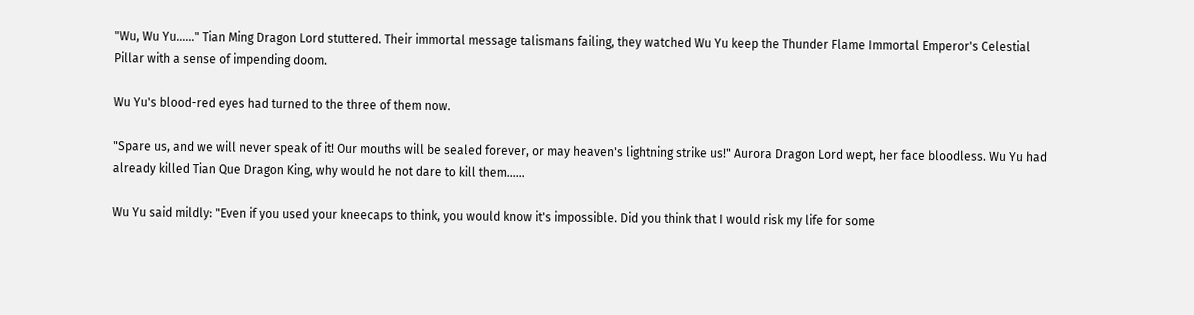"Wu, Wu Yu......" Tian Ming Dragon Lord stuttered. Their immortal message talismans failing, they watched Wu Yu keep the Thunder Flame Immortal Emperor's Celestial Pillar with a sense of impending doom.

Wu Yu's blood-red eyes had turned to the three of them now.

"Spare us, and we will never speak of it! Our mouths will be sealed forever, or may heaven's lightning strike us!" Aurora Dragon Lord wept, her face bloodless. Wu Yu had already killed Tian Que Dragon King, why would he not dare to kill them......

Wu Yu said mildly: "Even if you used your kneecaps to think, you would know it's impossible. Did you think that I would risk my life for some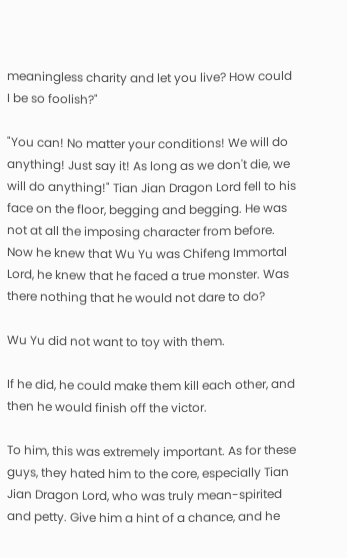meaningless charity and let you live? How could I be so foolish?"

"You can! No matter your conditions! We will do anything! Just say it! As long as we don't die, we will do anything!" Tian Jian Dragon Lord fell to his face on the floor, begging and begging. He was not at all the imposing character from before. Now he knew that Wu Yu was Chifeng Immortal Lord, he knew that he faced a true monster. Was there nothing that he would not dare to do?

Wu Yu did not want to toy with them.

If he did, he could make them kill each other, and then he would finish off the victor.

To him, this was extremely important. As for these guys, they hated him to the core, especially Tian Jian Dragon Lord, who was truly mean-spirited and petty. Give him a hint of a chance, and he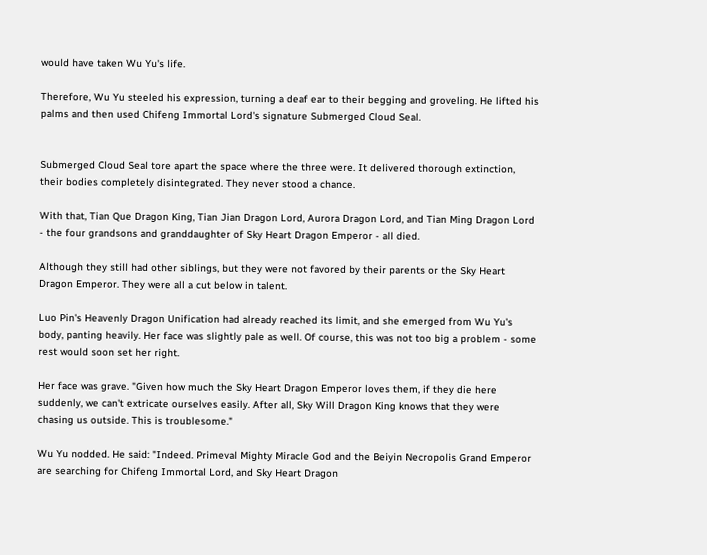would have taken Wu Yu's life.

Therefore, Wu Yu steeled his expression, turning a deaf ear to their begging and groveling. He lifted his palms and then used Chifeng Immortal Lord's signature Submerged Cloud Seal.


Submerged Cloud Seal tore apart the space where the three were. It delivered thorough extinction, their bodies completely disintegrated. They never stood a chance.

With that, Tian Que Dragon King, Tian Jian Dragon Lord, Aurora Dragon Lord, and Tian Ming Dragon Lord - the four grandsons and granddaughter of Sky Heart Dragon Emperor - all died.

Although they still had other siblings, but they were not favored by their parents or the Sky Heart Dragon Emperor. They were all a cut below in talent.

Luo Pin's Heavenly Dragon Unification had already reached its limit, and she emerged from Wu Yu's body, panting heavily. Her face was slightly pale as well. Of course, this was not too big a problem - some rest would soon set her right.

Her face was grave. "Given how much the Sky Heart Dragon Emperor loves them, if they die here suddenly, we can't extricate ourselves easily. After all, Sky Will Dragon King knows that they were chasing us outside. This is troublesome."

Wu Yu nodded. He said: "Indeed. Primeval Mighty Miracle God and the Beiyin Necropolis Grand Emperor are searching for Chifeng Immortal Lord, and Sky Heart Dragon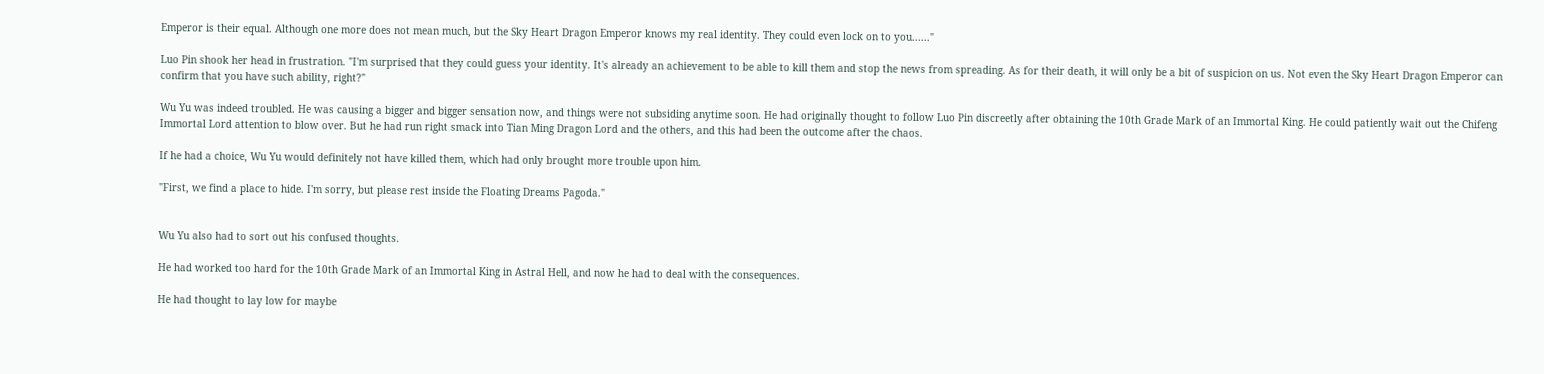Emperor is their equal. Although one more does not mean much, but the Sky Heart Dragon Emperor knows my real identity. They could even lock on to you......"

Luo Pin shook her head in frustration. "I'm surprised that they could guess your identity. It's already an achievement to be able to kill them and stop the news from spreading. As for their death, it will only be a bit of suspicion on us. Not even the Sky Heart Dragon Emperor can confirm that you have such ability, right?"

Wu Yu was indeed troubled. He was causing a bigger and bigger sensation now, and things were not subsiding anytime soon. He had originally thought to follow Luo Pin discreetly after obtaining the 10th Grade Mark of an Immortal King. He could patiently wait out the Chifeng Immortal Lord attention to blow over. But he had run right smack into Tian Ming Dragon Lord and the others, and this had been the outcome after the chaos.

If he had a choice, Wu Yu would definitely not have killed them, which had only brought more trouble upon him.

"First, we find a place to hide. I'm sorry, but please rest inside the Floating Dreams Pagoda."


Wu Yu also had to sort out his confused thoughts.

He had worked too hard for the 10th Grade Mark of an Immortal King in Astral Hell, and now he had to deal with the consequences.

He had thought to lay low for maybe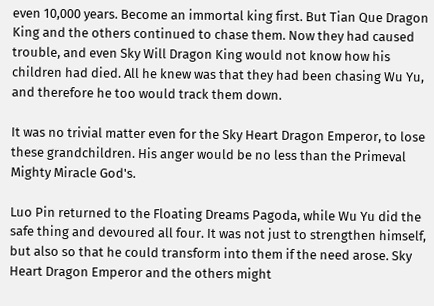even 10,000 years. Become an immortal king first. But Tian Que Dragon King and the others continued to chase them. Now they had caused trouble, and even Sky Will Dragon King would not know how his children had died. All he knew was that they had been chasing Wu Yu, and therefore he too would track them down.

It was no trivial matter even for the Sky Heart Dragon Emperor, to lose these grandchildren. His anger would be no less than the Primeval Mighty Miracle God's.

Luo Pin returned to the Floating Dreams Pagoda, while Wu Yu did the safe thing and devoured all four. It was not just to strengthen himself, but also so that he could transform into them if the need arose. Sky Heart Dragon Emperor and the others might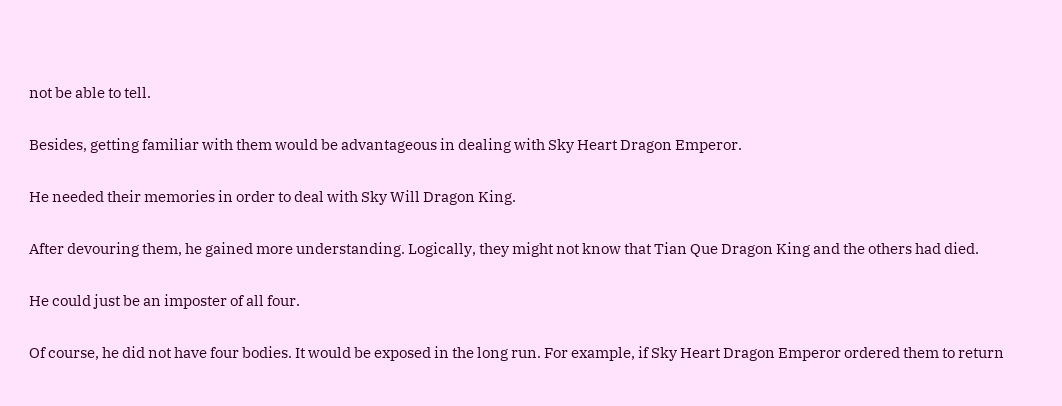not be able to tell.

Besides, getting familiar with them would be advantageous in dealing with Sky Heart Dragon Emperor.

He needed their memories in order to deal with Sky Will Dragon King.

After devouring them, he gained more understanding. Logically, they might not know that Tian Que Dragon King and the others had died.

He could just be an imposter of all four.

Of course, he did not have four bodies. It would be exposed in the long run. For example, if Sky Heart Dragon Emperor ordered them to return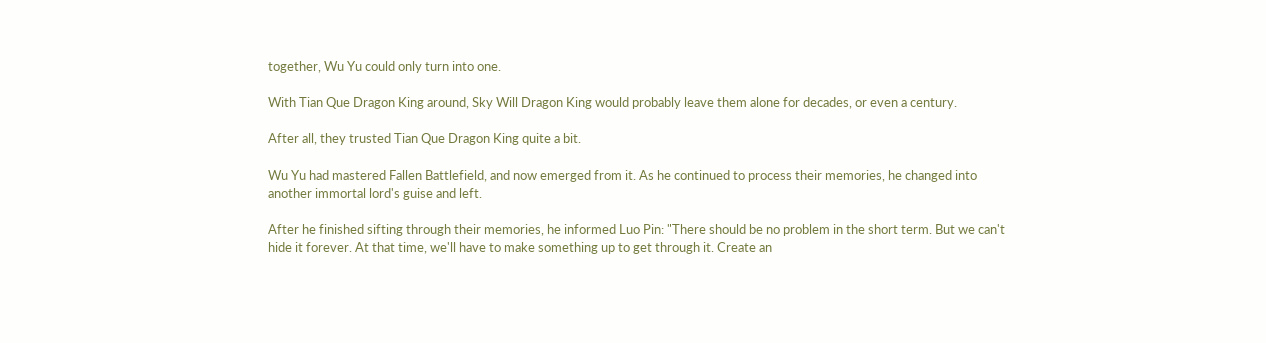together, Wu Yu could only turn into one.

With Tian Que Dragon King around, Sky Will Dragon King would probably leave them alone for decades, or even a century.

After all, they trusted Tian Que Dragon King quite a bit.

Wu Yu had mastered Fallen Battlefield, and now emerged from it. As he continued to process their memories, he changed into another immortal lord's guise and left.

After he finished sifting through their memories, he informed Luo Pin: "There should be no problem in the short term. But we can't hide it forever. At that time, we'll have to make something up to get through it. Create an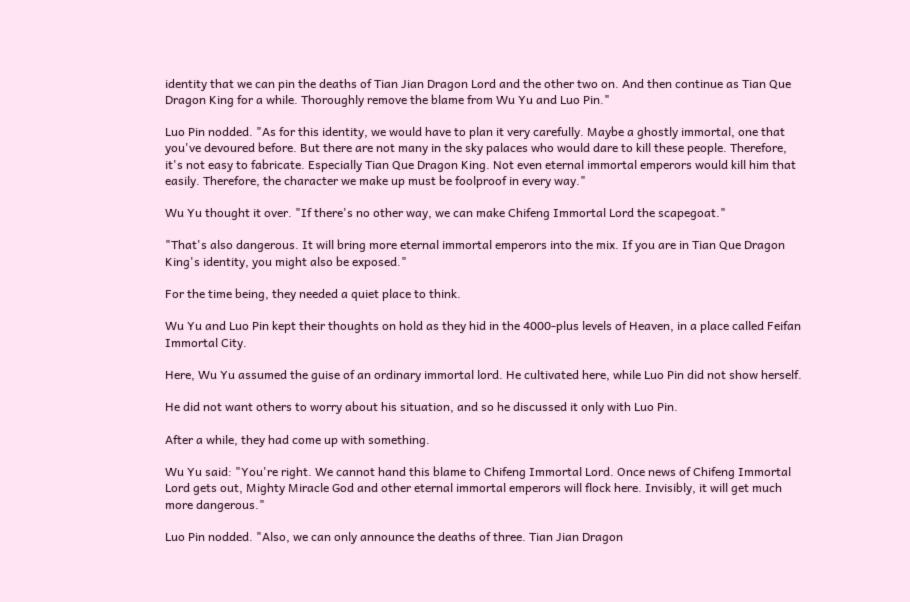identity that we can pin the deaths of Tian Jian Dragon Lord and the other two on. And then continue as Tian Que Dragon King for a while. Thoroughly remove the blame from Wu Yu and Luo Pin."

Luo Pin nodded. "As for this identity, we would have to plan it very carefully. Maybe a ghostly immortal, one that you've devoured before. But there are not many in the sky palaces who would dare to kill these people. Therefore, it's not easy to fabricate. Especially Tian Que Dragon King. Not even eternal immortal emperors would kill him that easily. Therefore, the character we make up must be foolproof in every way."

Wu Yu thought it over. "If there's no other way, we can make Chifeng Immortal Lord the scapegoat."

"That's also dangerous. It will bring more eternal immortal emperors into the mix. If you are in Tian Que Dragon King's identity, you might also be exposed."

For the time being, they needed a quiet place to think.

Wu Yu and Luo Pin kept their thoughts on hold as they hid in the 4000-plus levels of Heaven, in a place called Feifan Immortal City.

Here, Wu Yu assumed the guise of an ordinary immortal lord. He cultivated here, while Luo Pin did not show herself.

He did not want others to worry about his situation, and so he discussed it only with Luo Pin.

After a while, they had come up with something.

Wu Yu said: "You're right. We cannot hand this blame to Chifeng Immortal Lord. Once news of Chifeng Immortal Lord gets out, Mighty Miracle God and other eternal immortal emperors will flock here. Invisibly, it will get much more dangerous."

Luo Pin nodded. "Also, we can only announce the deaths of three. Tian Jian Dragon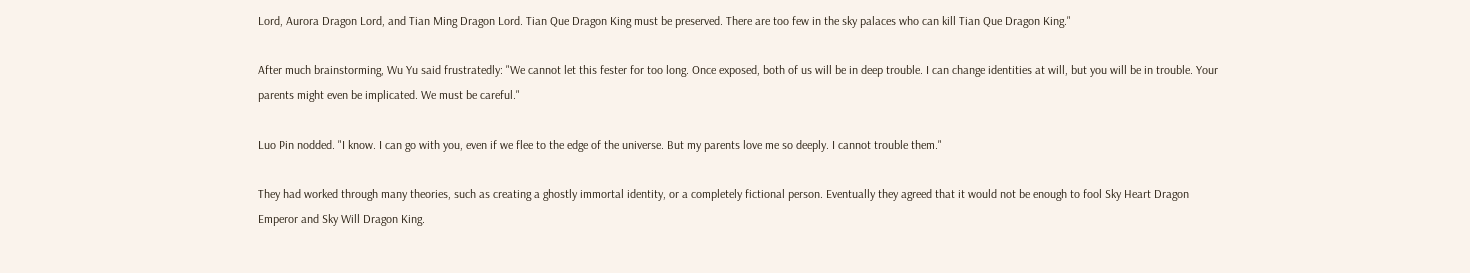Lord, Aurora Dragon Lord, and Tian Ming Dragon Lord. Tian Que Dragon King must be preserved. There are too few in the sky palaces who can kill Tian Que Dragon King."

After much brainstorming, Wu Yu said frustratedly: "We cannot let this fester for too long. Once exposed, both of us will be in deep trouble. I can change identities at will, but you will be in trouble. Your parents might even be implicated. We must be careful."

Luo Pin nodded. "I know. I can go with you, even if we flee to the edge of the universe. But my parents love me so deeply. I cannot trouble them."

They had worked through many theories, such as creating a ghostly immortal identity, or a completely fictional person. Eventually they agreed that it would not be enough to fool Sky Heart Dragon Emperor and Sky Will Dragon King.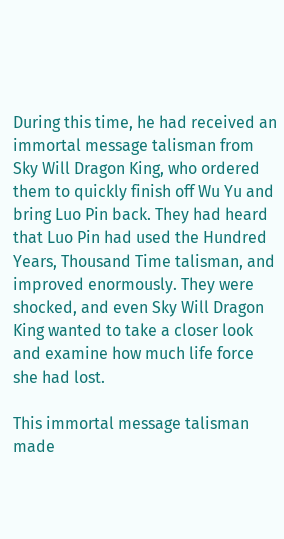During this time, he had received an immortal message talisman from Sky Will Dragon King, who ordered them to quickly finish off Wu Yu and bring Luo Pin back. They had heard that Luo Pin had used the Hundred Years, Thousand Time talisman, and improved enormously. They were shocked, and even Sky Will Dragon King wanted to take a closer look and examine how much life force she had lost.

This immortal message talisman made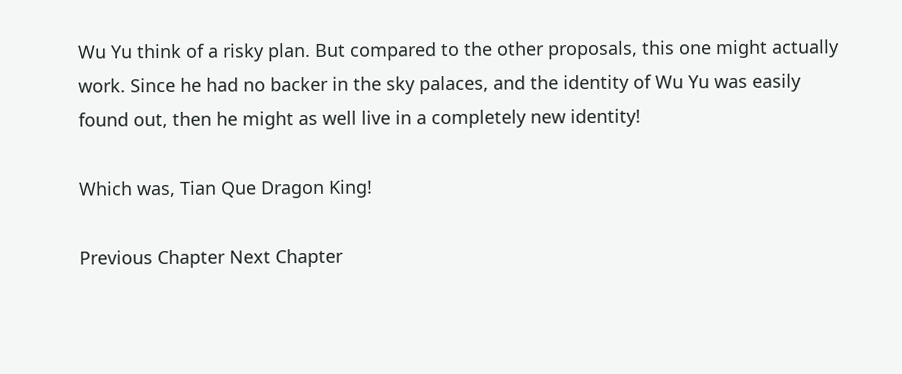Wu Yu think of a risky plan. But compared to the other proposals, this one might actually work. Since he had no backer in the sky palaces, and the identity of Wu Yu was easily found out, then he might as well live in a completely new identity!

Which was, Tian Que Dragon King!

Previous Chapter Next Chapter